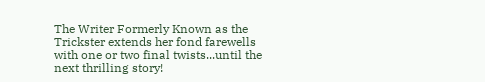The Writer Formerly Known as the Trickster extends her fond farewells with one or two final twists...until the next thrilling story!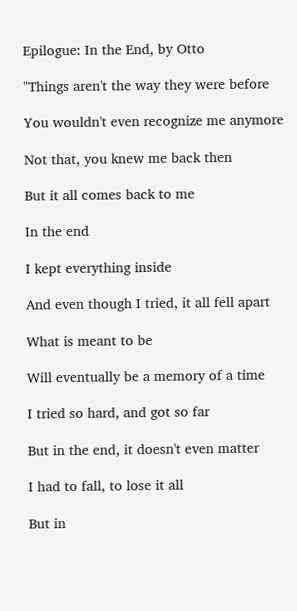Epilogue: In the End, by Otto

"Things aren't the way they were before

You wouldn't even recognize me anymore

Not that, you knew me back then

But it all comes back to me

In the end

I kept everything inside

And even though I tried, it all fell apart

What is meant to be

Will eventually be a memory of a time

I tried so hard, and got so far

But in the end, it doesn't even matter

I had to fall, to lose it all

But in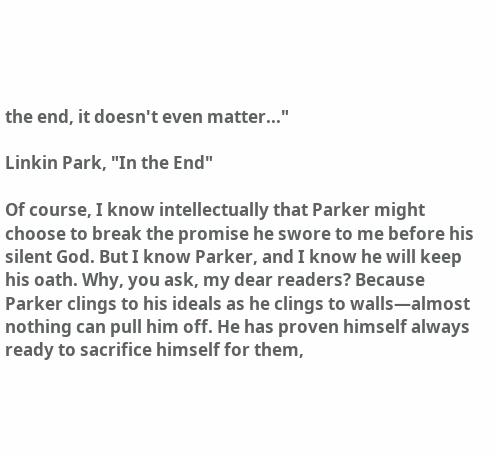the end, it doesn't even matter..."

Linkin Park, "In the End"

Of course, I know intellectually that Parker might choose to break the promise he swore to me before his silent God. But I know Parker, and I know he will keep his oath. Why, you ask, my dear readers? Because Parker clings to his ideals as he clings to walls—almost nothing can pull him off. He has proven himself always ready to sacrifice himself for them,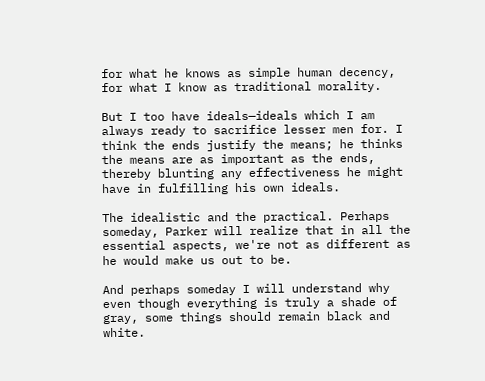for what he knows as simple human decency, for what I know as traditional morality.

But I too have ideals—ideals which I am always ready to sacrifice lesser men for. I think the ends justify the means; he thinks the means are as important as the ends, thereby blunting any effectiveness he might have in fulfilling his own ideals.

The idealistic and the practical. Perhaps someday, Parker will realize that in all the essential aspects, we're not as different as he would make us out to be.

And perhaps someday I will understand why even though everything is truly a shade of gray, some things should remain black and white.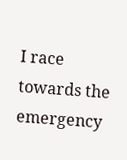I race towards the emergency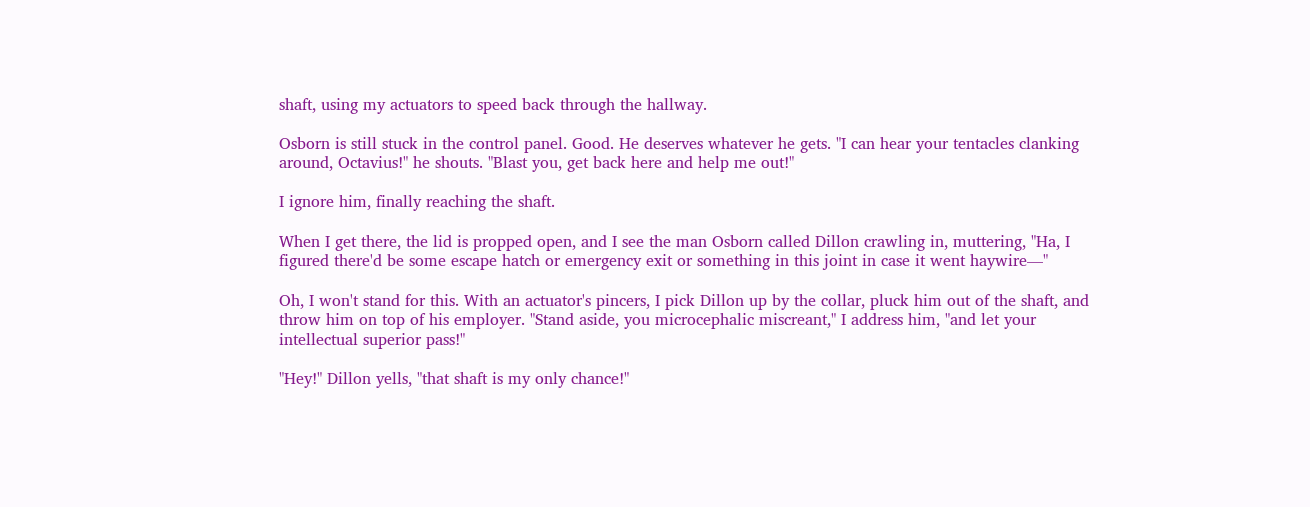shaft, using my actuators to speed back through the hallway.

Osborn is still stuck in the control panel. Good. He deserves whatever he gets. "I can hear your tentacles clanking around, Octavius!" he shouts. "Blast you, get back here and help me out!"

I ignore him, finally reaching the shaft.

When I get there, the lid is propped open, and I see the man Osborn called Dillon crawling in, muttering, "Ha, I figured there'd be some escape hatch or emergency exit or something in this joint in case it went haywire—"

Oh, I won't stand for this. With an actuator's pincers, I pick Dillon up by the collar, pluck him out of the shaft, and throw him on top of his employer. "Stand aside, you microcephalic miscreant," I address him, "and let your intellectual superior pass!"

"Hey!" Dillon yells, "that shaft is my only chance!"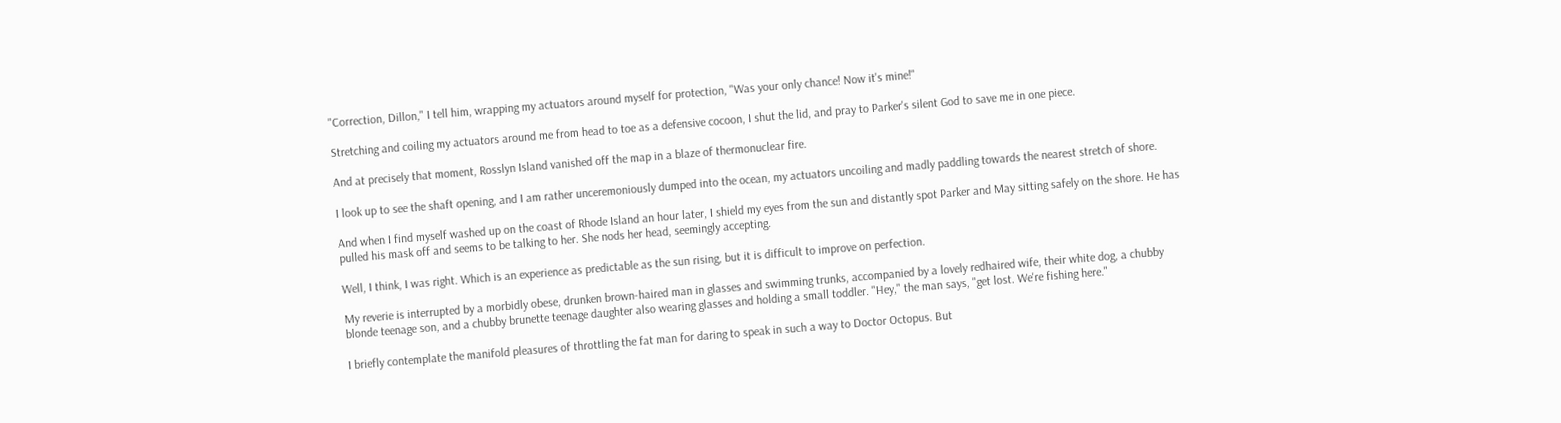"Correction, Dillon," I tell him, wrapping my actuators around myself for protection, "Was your only chance! Now it's mine!"

Stretching and coiling my actuators around me from head to toe as a defensive cocoon, I shut the lid, and pray to Parker's silent God to save me in one piece.

And at precisely that moment, Rosslyn Island vanished off the map in a blaze of thermonuclear fire.

I look up to see the shaft opening, and I am rather unceremoniously dumped into the ocean, my actuators uncoiling and madly paddling towards the nearest stretch of shore.

And when I find myself washed up on the coast of Rhode Island an hour later, I shield my eyes from the sun and distantly spot Parker and May sitting safely on the shore. He has pulled his mask off and seems to be talking to her. She nods her head, seemingly accepting.

Well, I think, I was right. Which is an experience as predictable as the sun rising, but it is difficult to improve on perfection.

My reverie is interrupted by a morbidly obese, drunken brown-haired man in glasses and swimming trunks, accompanied by a lovely redhaired wife, their white dog, a chubby blonde teenage son, and a chubby brunette teenage daughter also wearing glasses and holding a small toddler. "Hey," the man says, "get lost. We're fishing here."

I briefly contemplate the manifold pleasures of throttling the fat man for daring to speak in such a way to Doctor Octopus. But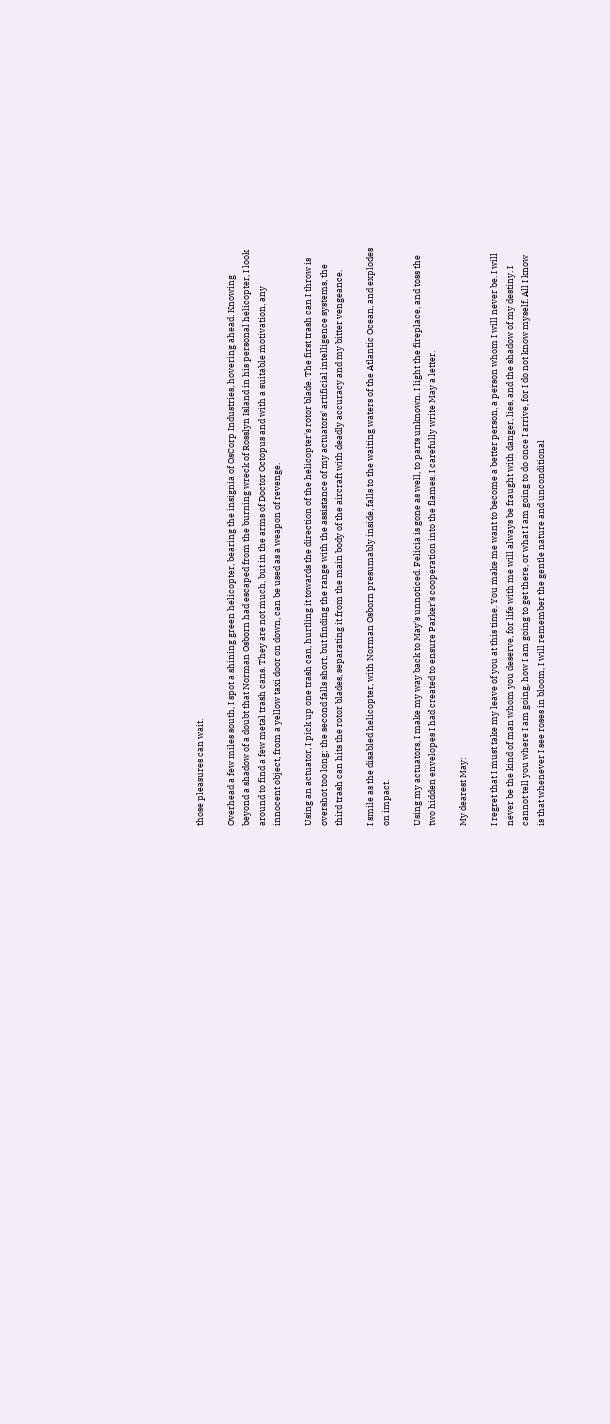those pleasures can wait.

Overhead a few miles south, I spot a shining green helicopter, bearing the insignia of OsCorp Industries, hovering ahead. Knowing beyond a shadow of a doubt that Norman Osborn had escaped from the burning wreck of Rosslyn Island in his personal helicopter, I look around to find a few metal trash cans. They are not much, but in the arms of Doctor Octopus and with a suitable motivation, any innocent object, from a yellow taxi door on down, can be used as a weapon of revenge.

Using an actuator, I pick up one trash can, hurtling it towards the direction of the helicopter's rotor blade. The first trash can I throw is overshot too long; the second falls short, but finding the range with the assistance of my actuators' artificial intelligence systems, the third trash can hits the rotor blades, separating it from the main body of the aircraft with deadly accuracy and my bitter vengeance.

I smile as the disabled helicopter, with Norman Osborn presumably inside, falls to the waiting waters of the Atlantic Ocean, and explodes on impact.

Using my actuators, I make my way back to May's unnoticed. Felicia is gone as well, to parts unknown. I light the fireplace, and toss the two hidden envelopes I had created to ensure Parker's cooperation into the flames. I carefully write May a letter.

My dearest May:

I regret that I must take my leave of you at this time. You make me want to become a better person, a person whom I will never be. I will never be the kind of man whom you deserve, for life with me will always be fraught with danger, lies, and the shadow of my destiny. I cannot tell you where I am going, how I am going to get there, or what I am going to do once I arrive, for I do not know myself. All I know is that whenever I see roses in bloom, I will remember the gentle nature and unconditional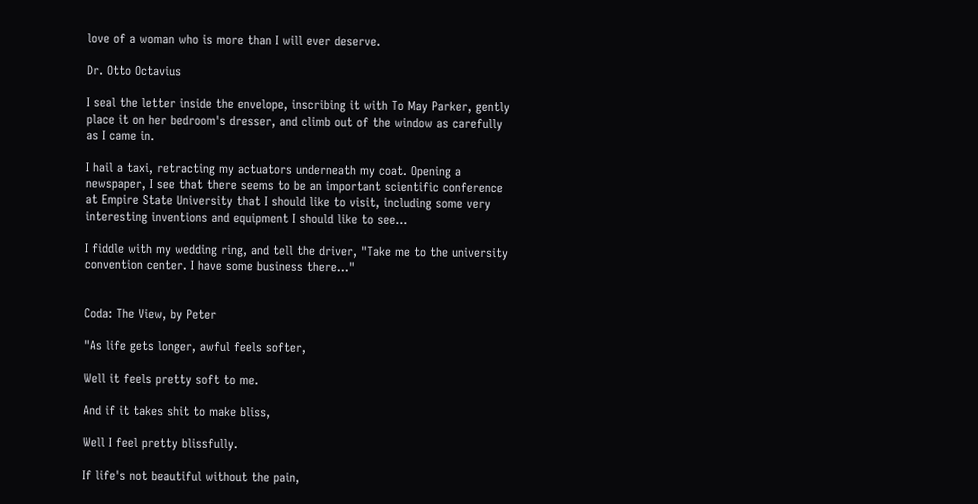love of a woman who is more than I will ever deserve.

Dr. Otto Octavius

I seal the letter inside the envelope, inscribing it with To May Parker, gently place it on her bedroom's dresser, and climb out of the window as carefully as I came in.

I hail a taxi, retracting my actuators underneath my coat. Opening a newspaper, I see that there seems to be an important scientific conference at Empire State University that I should like to visit, including some very interesting inventions and equipment I should like to see...

I fiddle with my wedding ring, and tell the driver, "Take me to the university convention center. I have some business there..."


Coda: The View, by Peter

"As life gets longer, awful feels softer,

Well it feels pretty soft to me.

And if it takes shit to make bliss,

Well I feel pretty blissfully.

If life's not beautiful without the pain,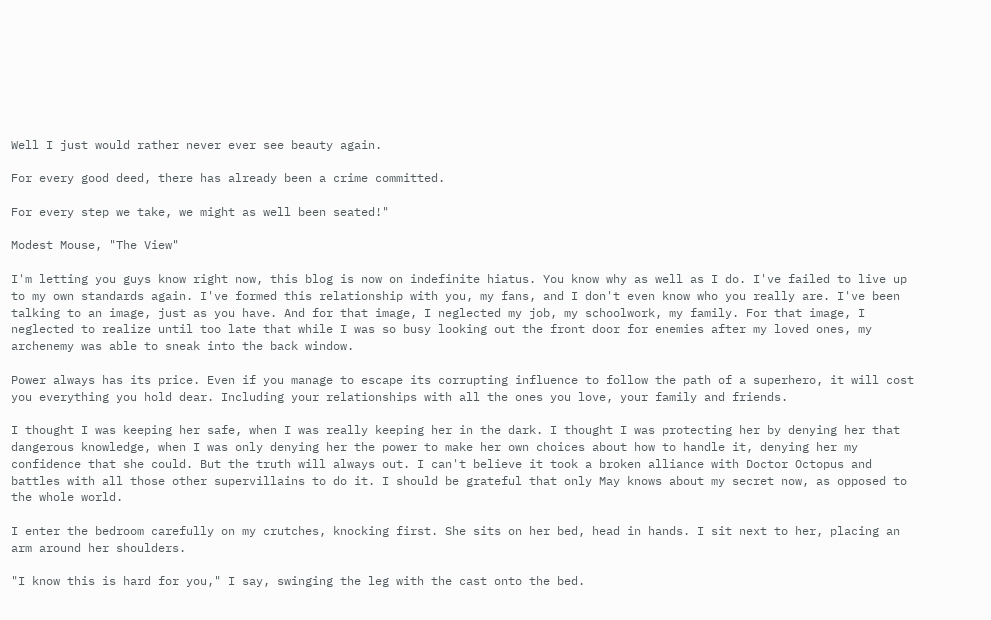Well I just would rather never ever see beauty again.

For every good deed, there has already been a crime committed.

For every step we take, we might as well been seated!"

Modest Mouse, "The View"

I'm letting you guys know right now, this blog is now on indefinite hiatus. You know why as well as I do. I've failed to live up to my own standards again. I've formed this relationship with you, my fans, and I don't even know who you really are. I've been talking to an image, just as you have. And for that image, I neglected my job, my schoolwork, my family. For that image, I neglected to realize until too late that while I was so busy looking out the front door for enemies after my loved ones, my archenemy was able to sneak into the back window.

Power always has its price. Even if you manage to escape its corrupting influence to follow the path of a superhero, it will cost you everything you hold dear. Including your relationships with all the ones you love, your family and friends.

I thought I was keeping her safe, when I was really keeping her in the dark. I thought I was protecting her by denying her that dangerous knowledge, when I was only denying her the power to make her own choices about how to handle it, denying her my confidence that she could. But the truth will always out. I can't believe it took a broken alliance with Doctor Octopus and battles with all those other supervillains to do it. I should be grateful that only May knows about my secret now, as opposed to the whole world.

I enter the bedroom carefully on my crutches, knocking first. She sits on her bed, head in hands. I sit next to her, placing an arm around her shoulders.

"I know this is hard for you," I say, swinging the leg with the cast onto the bed.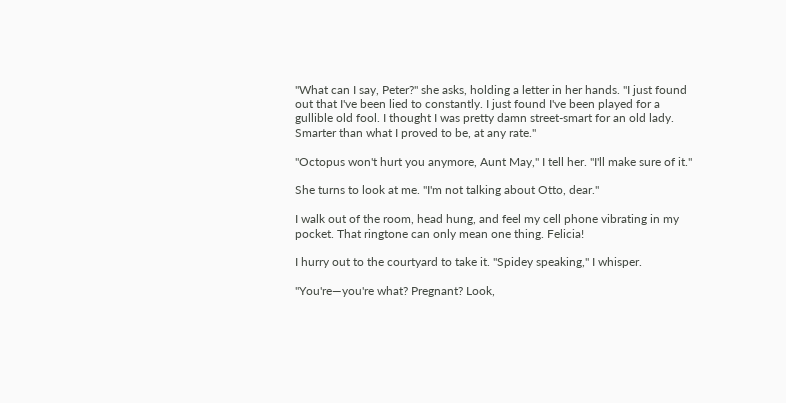"What can I say, Peter?" she asks, holding a letter in her hands. "I just found out that I've been lied to constantly. I just found I've been played for a gullible old fool. I thought I was pretty damn street-smart for an old lady. Smarter than what I proved to be, at any rate."

"Octopus won't hurt you anymore, Aunt May," I tell her. "I'll make sure of it."

She turns to look at me. "I'm not talking about Otto, dear."

I walk out of the room, head hung, and feel my cell phone vibrating in my pocket. That ringtone can only mean one thing. Felicia!

I hurry out to the courtyard to take it. "Spidey speaking," I whisper.

"You're—you're what? Pregnant? Look,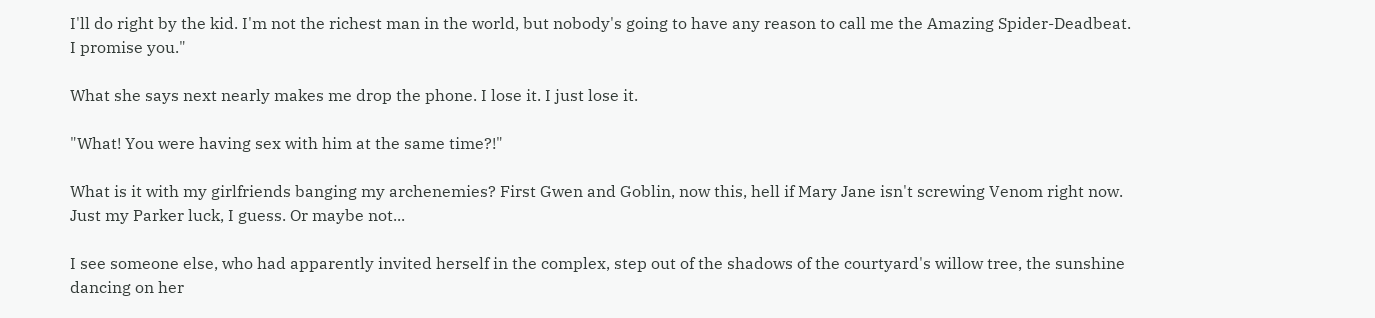I'll do right by the kid. I'm not the richest man in the world, but nobody's going to have any reason to call me the Amazing Spider-Deadbeat. I promise you."

What she says next nearly makes me drop the phone. I lose it. I just lose it.

"What! You were having sex with him at the same time?!"

What is it with my girlfriends banging my archenemies? First Gwen and Goblin, now this, hell if Mary Jane isn't screwing Venom right now. Just my Parker luck, I guess. Or maybe not...

I see someone else, who had apparently invited herself in the complex, step out of the shadows of the courtyard's willow tree, the sunshine dancing on her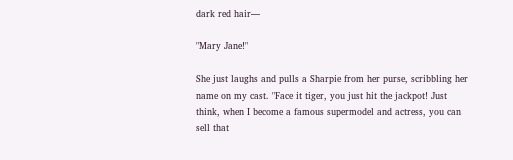dark red hair—

"Mary Jane!"

She just laughs and pulls a Sharpie from her purse, scribbling her name on my cast. "Face it tiger, you just hit the jackpot! Just think, when I become a famous supermodel and actress, you can sell that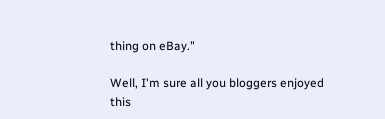thing on eBay."

Well, I'm sure all you bloggers enjoyed this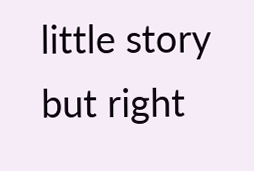little story but right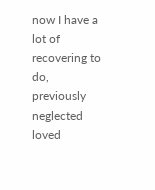now I have a lot of recovering to do, previously neglected loved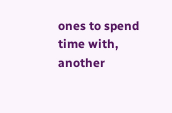ones to spend time with, another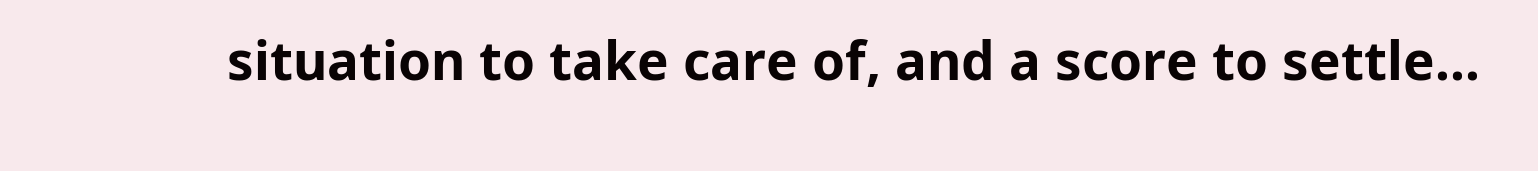situation to take care of, and a score to settle...